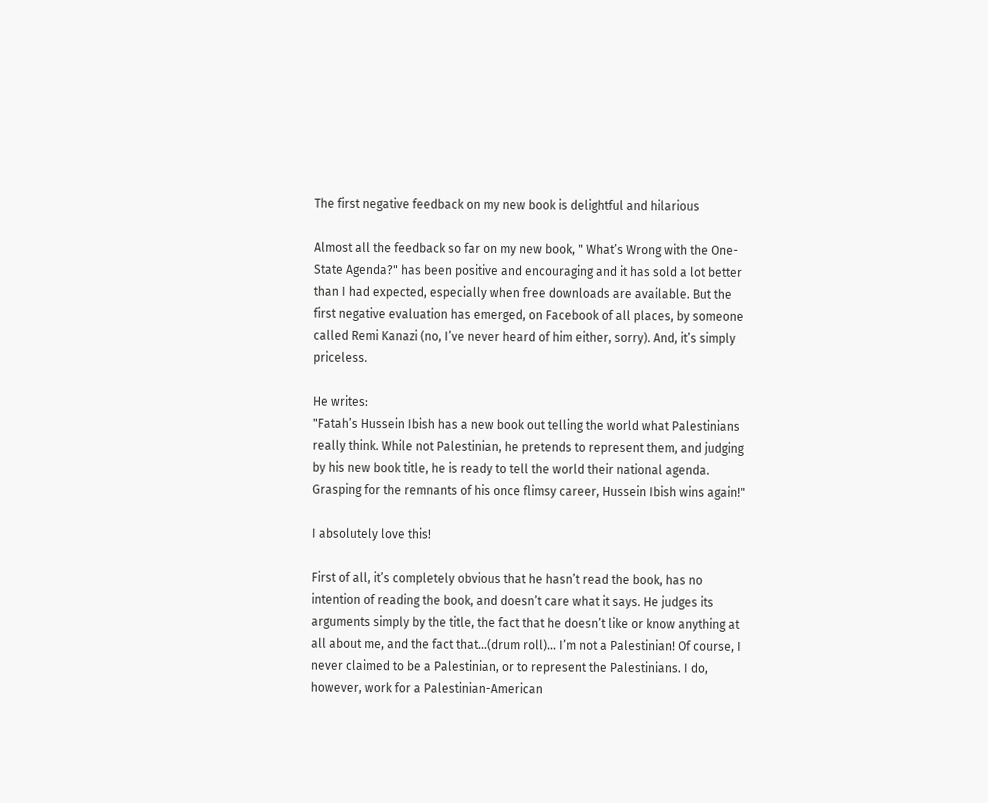The first negative feedback on my new book is delightful and hilarious

Almost all the feedback so far on my new book, " What’s Wrong with the One-State Agenda?" has been positive and encouraging and it has sold a lot better than I had expected, especially when free downloads are available. But the first negative evaluation has emerged, on Facebook of all places, by someone called Remi Kanazi (no, I’ve never heard of him either, sorry). And, it’s simply priceless.

He writes:
"Fatah’s Hussein Ibish has a new book out telling the world what Palestinians really think. While not Palestinian, he pretends to represent them, and judging by his new book title, he is ready to tell the world their national agenda. Grasping for the remnants of his once flimsy career, Hussein Ibish wins again!"

I absolutely love this!

First of all, it’s completely obvious that he hasn’t read the book, has no intention of reading the book, and doesn’t care what it says. He judges its arguments simply by the title, the fact that he doesn’t like or know anything at all about me, and the fact that…(drum roll)… I’m not a Palestinian! Of course, I never claimed to be a Palestinian, or to represent the Palestinians. I do, however, work for a Palestinian-American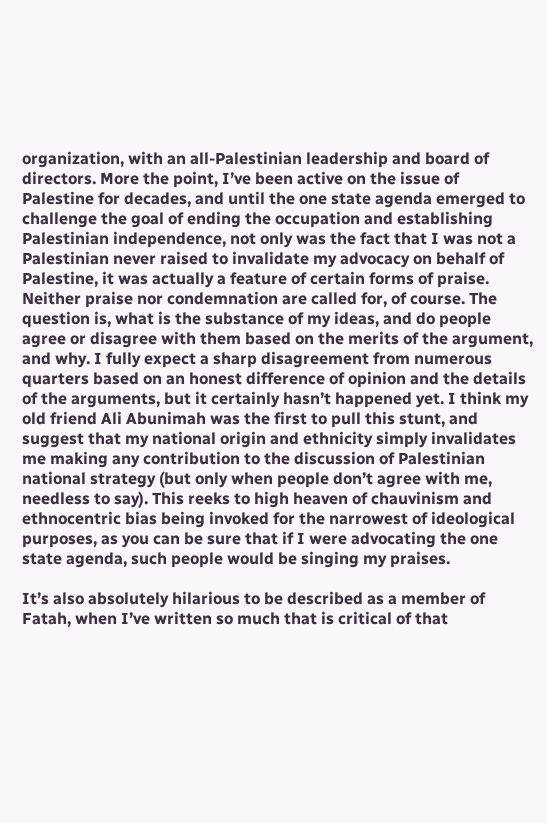organization, with an all-Palestinian leadership and board of directors. More the point, I’ve been active on the issue of Palestine for decades, and until the one state agenda emerged to challenge the goal of ending the occupation and establishing Palestinian independence, not only was the fact that I was not a Palestinian never raised to invalidate my advocacy on behalf of Palestine, it was actually a feature of certain forms of praise. Neither praise nor condemnation are called for, of course. The question is, what is the substance of my ideas, and do people agree or disagree with them based on the merits of the argument, and why. I fully expect a sharp disagreement from numerous quarters based on an honest difference of opinion and the details of the arguments, but it certainly hasn’t happened yet. I think my old friend Ali Abunimah was the first to pull this stunt, and suggest that my national origin and ethnicity simply invalidates me making any contribution to the discussion of Palestinian national strategy (but only when people don’t agree with me, needless to say). This reeks to high heaven of chauvinism and ethnocentric bias being invoked for the narrowest of ideological purposes, as you can be sure that if I were advocating the one state agenda, such people would be singing my praises.

It’s also absolutely hilarious to be described as a member of Fatah, when I’ve written so much that is critical of that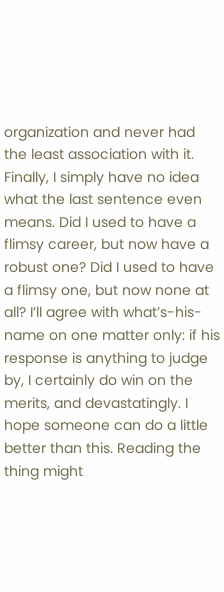organization and never had the least association with it. Finally, I simply have no idea what the last sentence even means. Did I used to have a flimsy career, but now have a robust one? Did I used to have a flimsy one, but now none at all? I’ll agree with what’s-his-name on one matter only: if his response is anything to judge by, I certainly do win on the merits, and devastatingly. I hope someone can do a little better than this. Reading the thing might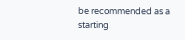be recommended as a starting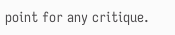point for any critique.